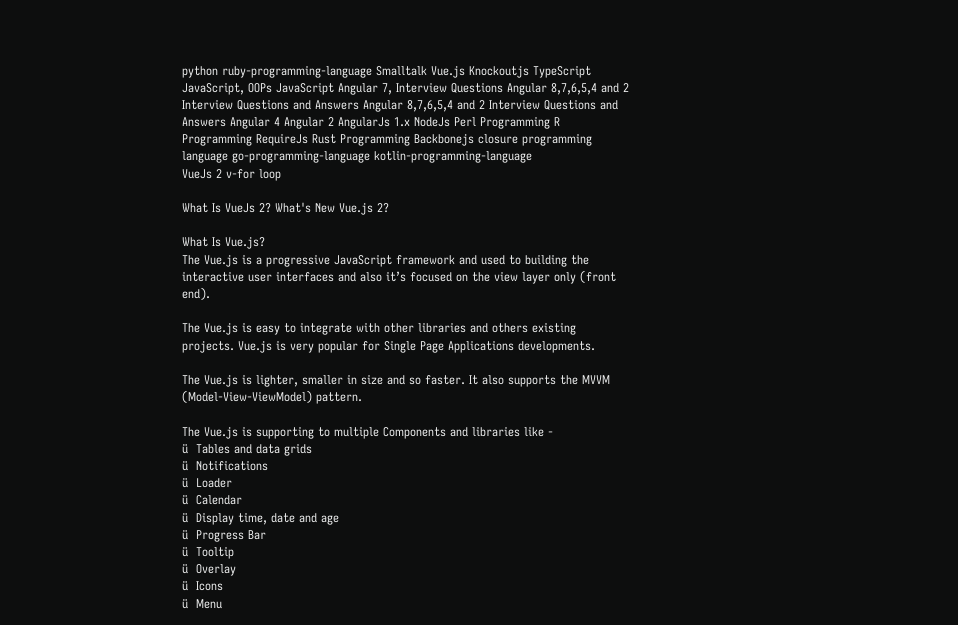python ruby-programming-language Smalltalk Vue.js Knockoutjs TypeScript JavaScript, OOPs JavaScript Angular 7, Interview Questions Angular 8,7,6,5,4 and 2 Interview Questions and Answers Angular 8,7,6,5,4 and 2 Interview Questions and Answers Angular 4 Angular 2 AngularJs 1.x NodeJs Perl Programming R Programming RequireJs Rust Programming Backbonejs closure programming language go-programming-language kotlin-programming-language
VueJs 2 v-for loop

What Is VueJs 2? What's New Vue.js 2?

What Is Vue.js?
The Vue.js is a progressive JavaScript framework and used to building the interactive user interfaces and also it’s focused on the view layer only (front end).

The Vue.js is easy to integrate with other libraries and others existing projects. Vue.js is very popular for Single Page Applications developments.

The Vue.js is lighter, smaller in size and so faster. It also supports the MVVM (Model-View-ViewModel) pattern.

The Vue.js is supporting to multiple Components and libraries like -
ü  Tables and data grids
ü  Notifications
ü  Loader
ü  Calendar
ü  Display time, date and age
ü  Progress Bar
ü  Tooltip
ü  Overlay
ü  Icons
ü  Menu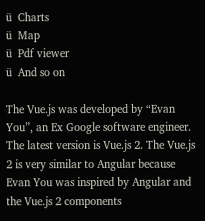ü  Charts
ü  Map
ü  Pdf viewer
ü  And so on

The Vue.js was developed by “Evan You”, an Ex Google software engineer. The latest version is Vue.js 2. The Vue.js 2 is very similar to Angular because Evan You was inspired by Angular and the Vue.js 2 components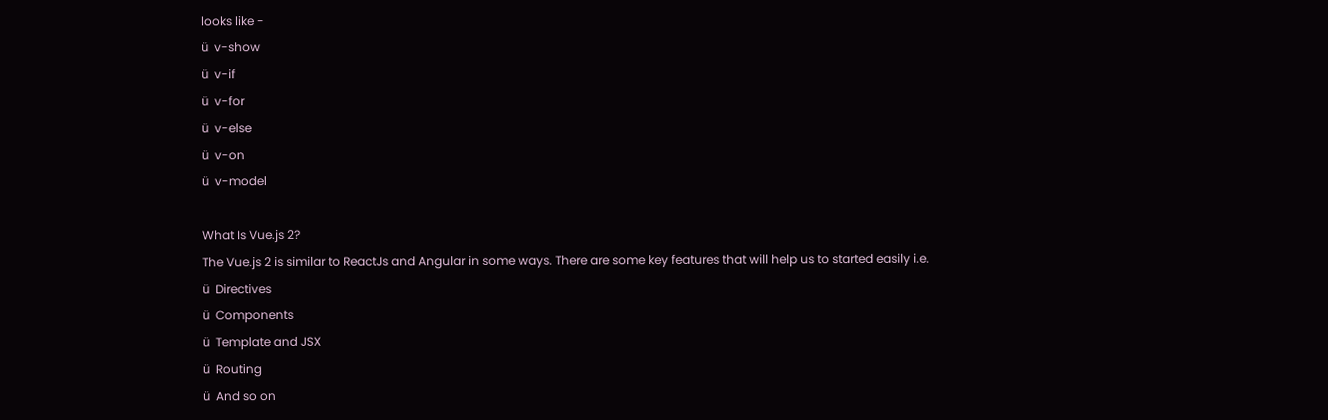looks like -
ü  v-show
ü  v-if
ü  v-for
ü  v-else
ü  v-on
ü  v-model

What Is Vue.js 2?
The Vue.js 2 is similar to ReactJs and Angular in some ways. There are some key features that will help us to started easily i.e.
ü  Directives
ü  Components
ü  Template and JSX
ü  Routing
ü  And so on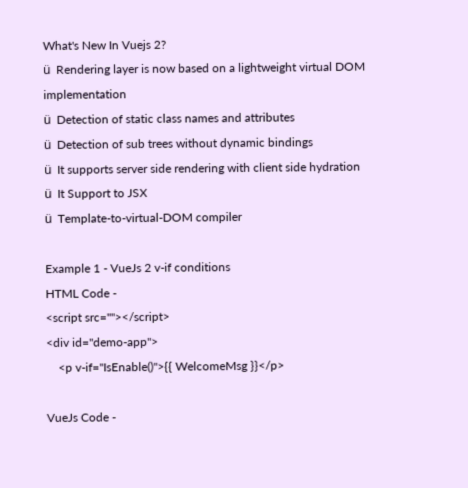What's New In Vuejs 2?
ü  Rendering layer is now based on a lightweight virtual DOM implementation
ü  Detection of static class names and attributes
ü  Detection of sub trees without dynamic bindings
ü  It supports server side rendering with client side hydration
ü  It Support to JSX
ü  Template-to-virtual-DOM compiler

Example 1 - VueJs 2 v-if conditions
HTML Code -
<script src=""></script>
<div id="demo-app">
    <p v-if="IsEnable()">{{ WelcomeMsg }}</p>

VueJs Code -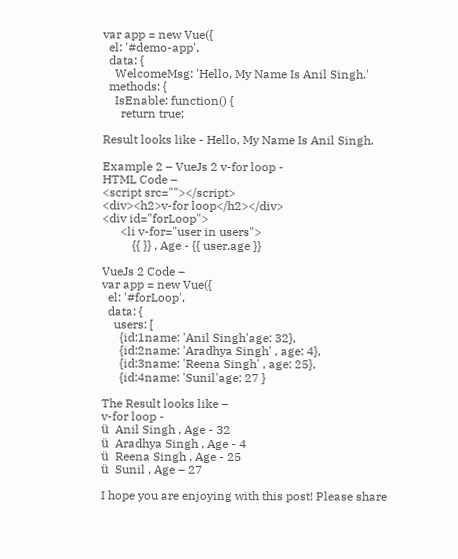var app = new Vue({
  el: '#demo-app',
  data: {
    WelcomeMsg: 'Hello, My Name Is Anil Singh.'
  methods: {
    IsEnable: function() {
      return true;

Result looks like - Hello, My Name Is Anil Singh.

Example 2 – VueJs 2 v-for loop -
HTML Code –
<script src=""></script>
<div><h2>v-for loop</h2></div>
<div id="forLoop">
      <li v-for="user in users">
          {{ }} , Age - {{ user.age }}

VueJs 2 Code –
var app = new Vue({
  el: '#forLoop',
  data: {
    users: [
      {id:1name: 'Anil Singh'age: 32},
      {id:2name: 'Aradhya Singh' , age: 4},
      {id:3name: 'Reena Singh' , age: 25},
      {id:4name: 'Sunil'age: 27 }

The Result looks like –
v-for loop -
ü  Anil Singh , Age - 32
ü  Aradhya Singh , Age - 4
ü  Reena Singh , Age - 25
ü  Sunil , Age – 27

I hope you are enjoying with this post! Please share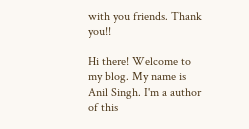with you friends. Thank you!!

Hi there! Welcome to my blog. My name is Anil Singh. I'm a author of this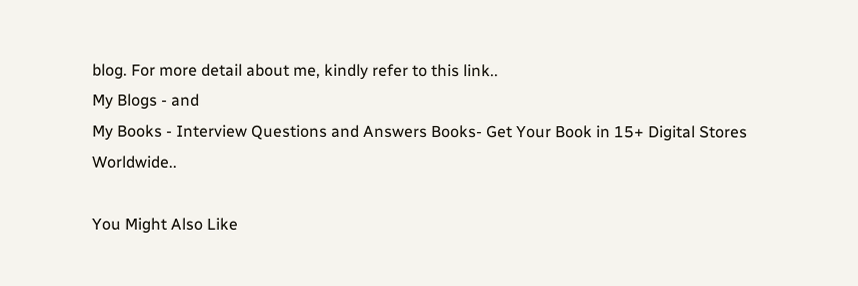blog. For more detail about me, kindly refer to this link..
My Blogs - and
My Books - Interview Questions and Answers Books- Get Your Book in 15+ Digital Stores Worldwide..

You Might Also Like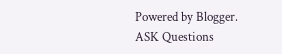Powered by Blogger.
ASK Questions